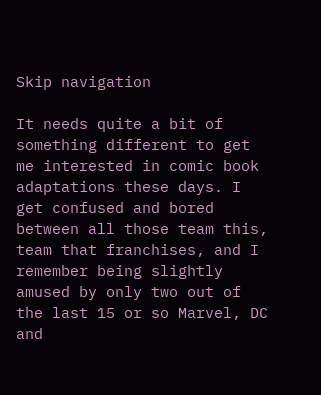Skip navigation

It needs quite a bit of something different to get me interested in comic book adaptations these days. I get confused and bored between all those team this, team that franchises, and I remember being slightly amused by only two out of the last 15 or so Marvel, DC and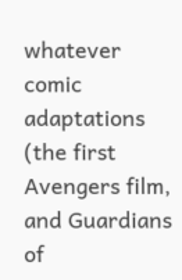whatever comic adaptations (the first Avengers film, and Guardians of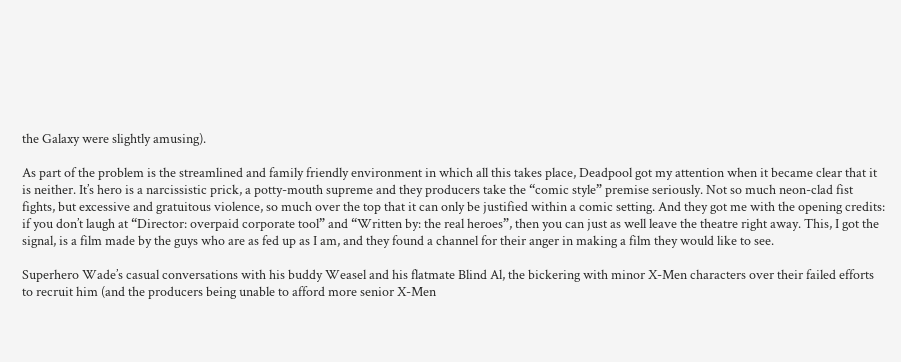the Galaxy were slightly amusing).

As part of the problem is the streamlined and family friendly environment in which all this takes place, Deadpool got my attention when it became clear that it is neither. It’s hero is a narcissistic prick, a potty-mouth supreme and they producers take the “comic style” premise seriously. Not so much neon-clad fist fights, but excessive and gratuitous violence, so much over the top that it can only be justified within a comic setting. And they got me with the opening credits: if you don’t laugh at “Director: overpaid corporate tool” and “Written by: the real heroes”, then you can just as well leave the theatre right away. This, I got the signal, is a film made by the guys who are as fed up as I am, and they found a channel for their anger in making a film they would like to see.

Superhero Wade’s casual conversations with his buddy Weasel and his flatmate Blind Al, the bickering with minor X-Men characters over their failed efforts to recruit him (and the producers being unable to afford more senior X-Men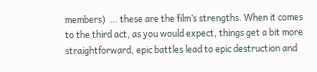members)  … these are the film’s strengths. When it comes to the third act, as you would expect, things get a bit more straightforward, epic battles lead to epic destruction and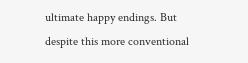ultimate happy endings. But despite this more conventional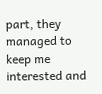part, they managed to keep me interested and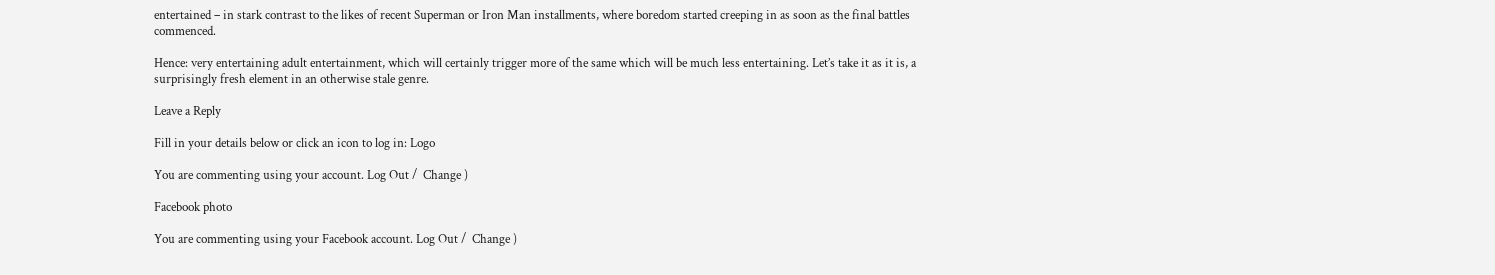entertained – in stark contrast to the likes of recent Superman or Iron Man installments, where boredom started creeping in as soon as the final battles commenced.

Hence: very entertaining adult entertainment, which will certainly trigger more of the same which will be much less entertaining. Let’s take it as it is, a surprisingly fresh element in an otherwise stale genre.

Leave a Reply

Fill in your details below or click an icon to log in: Logo

You are commenting using your account. Log Out /  Change )

Facebook photo

You are commenting using your Facebook account. Log Out /  Change )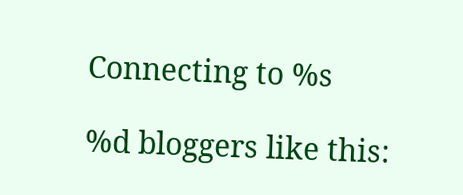Connecting to %s

%d bloggers like this: